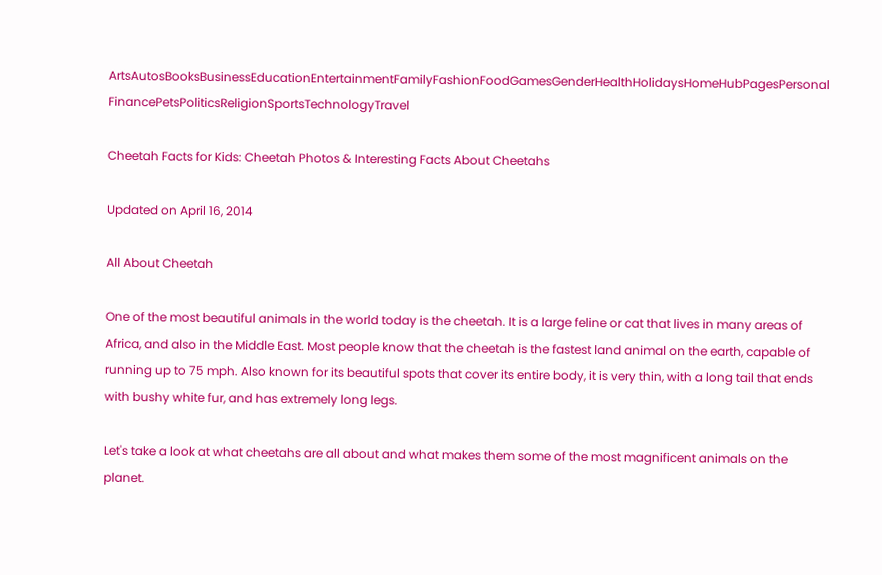ArtsAutosBooksBusinessEducationEntertainmentFamilyFashionFoodGamesGenderHealthHolidaysHomeHubPagesPersonal FinancePetsPoliticsReligionSportsTechnologyTravel

Cheetah Facts for Kids: Cheetah Photos & Interesting Facts About Cheetahs

Updated on April 16, 2014

All About Cheetah

One of the most beautiful animals in the world today is the cheetah. It is a large feline or cat that lives in many areas of Africa, and also in the Middle East. Most people know that the cheetah is the fastest land animal on the earth, capable of running up to 75 mph. Also known for its beautiful spots that cover its entire body, it is very thin, with a long tail that ends with bushy white fur, and has extremely long legs.

Let's take a look at what cheetahs are all about and what makes them some of the most magnificent animals on the planet.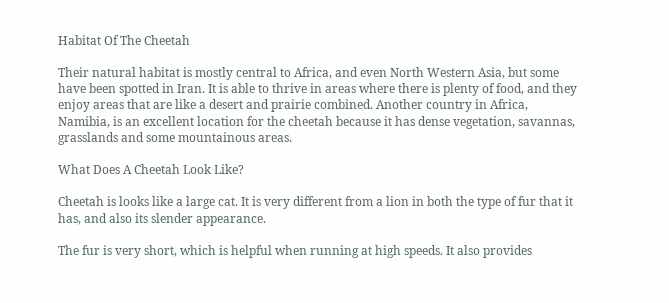Habitat Of The Cheetah

Their natural habitat is mostly central to Africa, and even North Western Asia, but some have been spotted in Iran. It is able to thrive in areas where there is plenty of food, and they enjoy areas that are like a desert and prairie combined. Another country in Africa, Namibia, is an excellent location for the cheetah because it has dense vegetation, savannas, grasslands and some mountainous areas.

What Does A Cheetah Look Like?

Cheetah is looks like a large cat. It is very different from a lion in both the type of fur that it has, and also its slender appearance.

The fur is very short, which is helpful when running at high speeds. It also provides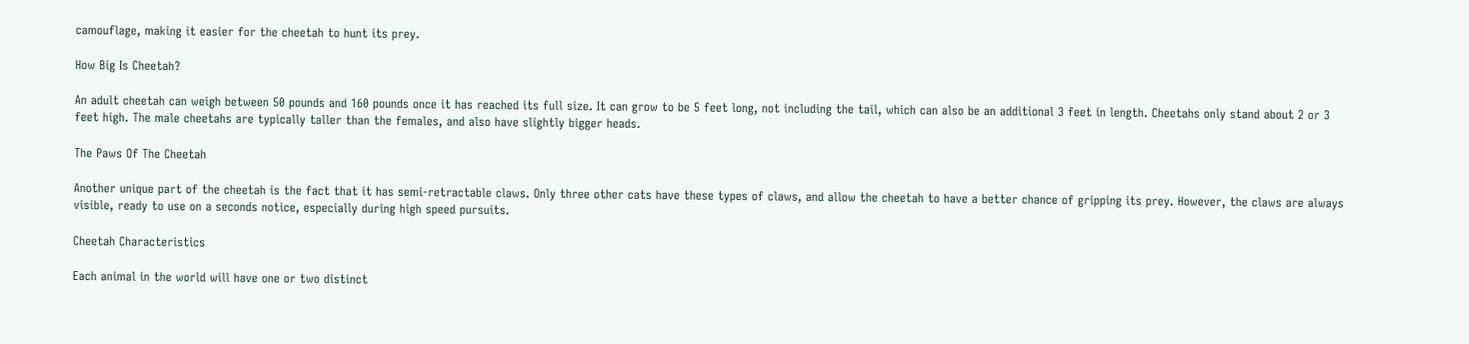camouflage, making it easier for the cheetah to hunt its prey.

How Big Is Cheetah?

An adult cheetah can weigh between 50 pounds and 160 pounds once it has reached its full size. It can grow to be 5 feet long, not including the tail, which can also be an additional 3 feet in length. Cheetahs only stand about 2 or 3 feet high. The male cheetahs are typically taller than the females, and also have slightly bigger heads.

The Paws Of The Cheetah

Another unique part of the cheetah is the fact that it has semi-retractable claws. Only three other cats have these types of claws, and allow the cheetah to have a better chance of gripping its prey. However, the claws are always visible, ready to use on a seconds notice, especially during high speed pursuits.

Cheetah Characteristics

Each animal in the world will have one or two distinct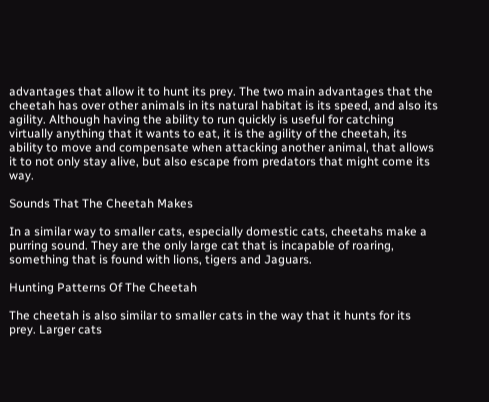advantages that allow it to hunt its prey. The two main advantages that the cheetah has over other animals in its natural habitat is its speed, and also its agility. Although having the ability to run quickly is useful for catching virtually anything that it wants to eat, it is the agility of the cheetah, its ability to move and compensate when attacking another animal, that allows it to not only stay alive, but also escape from predators that might come its way.

Sounds That The Cheetah Makes

In a similar way to smaller cats, especially domestic cats, cheetahs make a purring sound. They are the only large cat that is incapable of roaring, something that is found with lions, tigers and Jaguars.

Hunting Patterns Of The Cheetah

The cheetah is also similar to smaller cats in the way that it hunts for its prey. Larger cats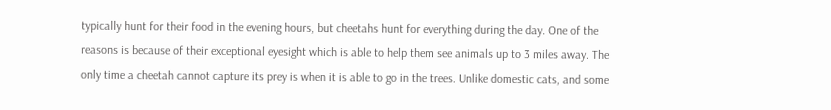typically hunt for their food in the evening hours, but cheetahs hunt for everything during the day. One of the reasons is because of their exceptional eyesight which is able to help them see animals up to 3 miles away. The only time a cheetah cannot capture its prey is when it is able to go in the trees. Unlike domestic cats, and some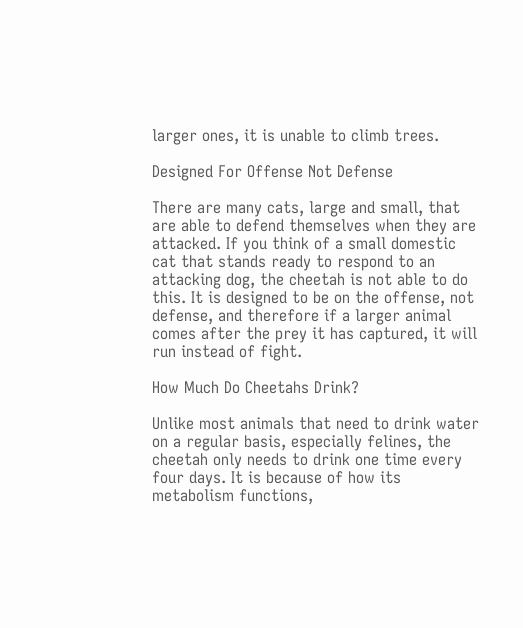larger ones, it is unable to climb trees.

Designed For Offense Not Defense

There are many cats, large and small, that are able to defend themselves when they are attacked. If you think of a small domestic cat that stands ready to respond to an attacking dog, the cheetah is not able to do this. It is designed to be on the offense, not defense, and therefore if a larger animal comes after the prey it has captured, it will run instead of fight.

How Much Do Cheetahs Drink?

Unlike most animals that need to drink water on a regular basis, especially felines, the cheetah only needs to drink one time every four days. It is because of how its metabolism functions,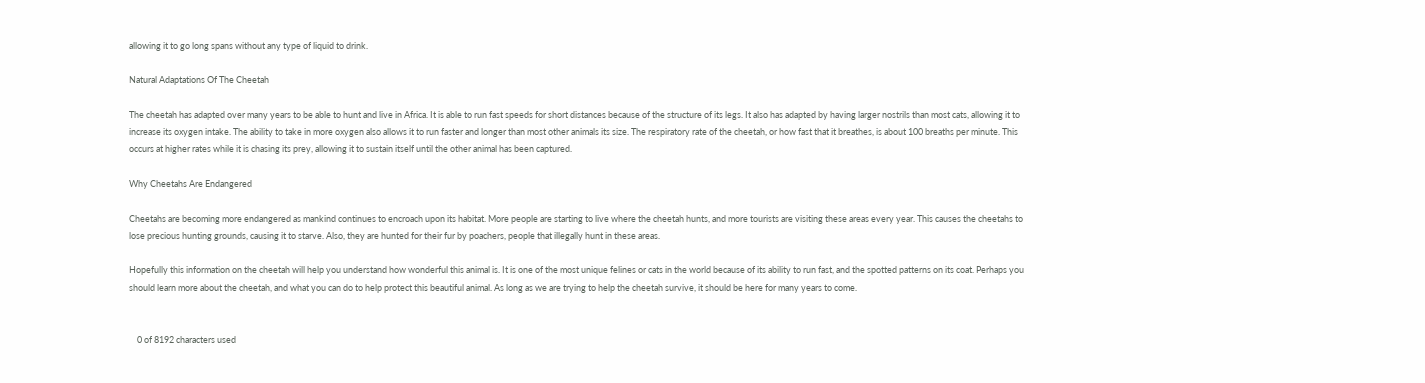allowing it to go long spans without any type of liquid to drink.

Natural Adaptations Of The Cheetah

The cheetah has adapted over many years to be able to hunt and live in Africa. It is able to run fast speeds for short distances because of the structure of its legs. It also has adapted by having larger nostrils than most cats, allowing it to increase its oxygen intake. The ability to take in more oxygen also allows it to run faster and longer than most other animals its size. The respiratory rate of the cheetah, or how fast that it breathes, is about 100 breaths per minute. This occurs at higher rates while it is chasing its prey, allowing it to sustain itself until the other animal has been captured.

Why Cheetahs Are Endangered

Cheetahs are becoming more endangered as mankind continues to encroach upon its habitat. More people are starting to live where the cheetah hunts, and more tourists are visiting these areas every year. This causes the cheetahs to lose precious hunting grounds, causing it to starve. Also, they are hunted for their fur by poachers, people that illegally hunt in these areas.

Hopefully this information on the cheetah will help you understand how wonderful this animal is. It is one of the most unique felines or cats in the world because of its ability to run fast, and the spotted patterns on its coat. Perhaps you should learn more about the cheetah, and what you can do to help protect this beautiful animal. As long as we are trying to help the cheetah survive, it should be here for many years to come.


    0 of 8192 characters used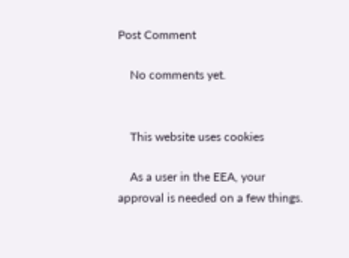Post Comment

    No comments yet.


    This website uses cookies

    As a user in the EEA, your approval is needed on a few things.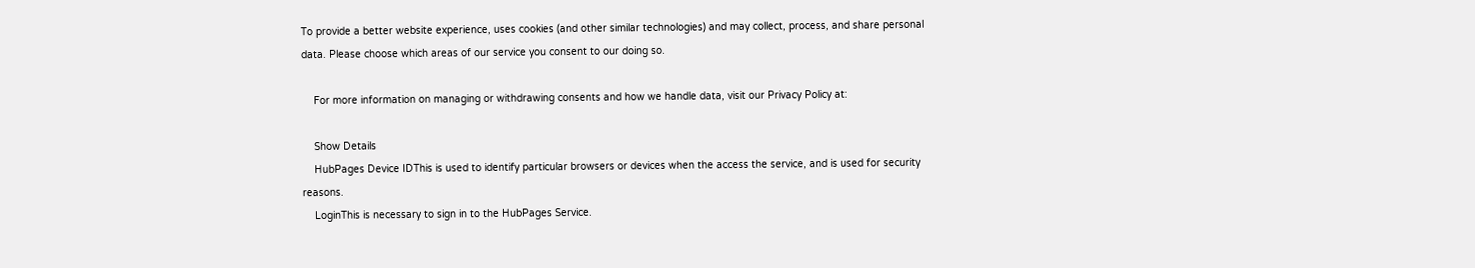To provide a better website experience, uses cookies (and other similar technologies) and may collect, process, and share personal data. Please choose which areas of our service you consent to our doing so.

    For more information on managing or withdrawing consents and how we handle data, visit our Privacy Policy at:

    Show Details
    HubPages Device IDThis is used to identify particular browsers or devices when the access the service, and is used for security reasons.
    LoginThis is necessary to sign in to the HubPages Service.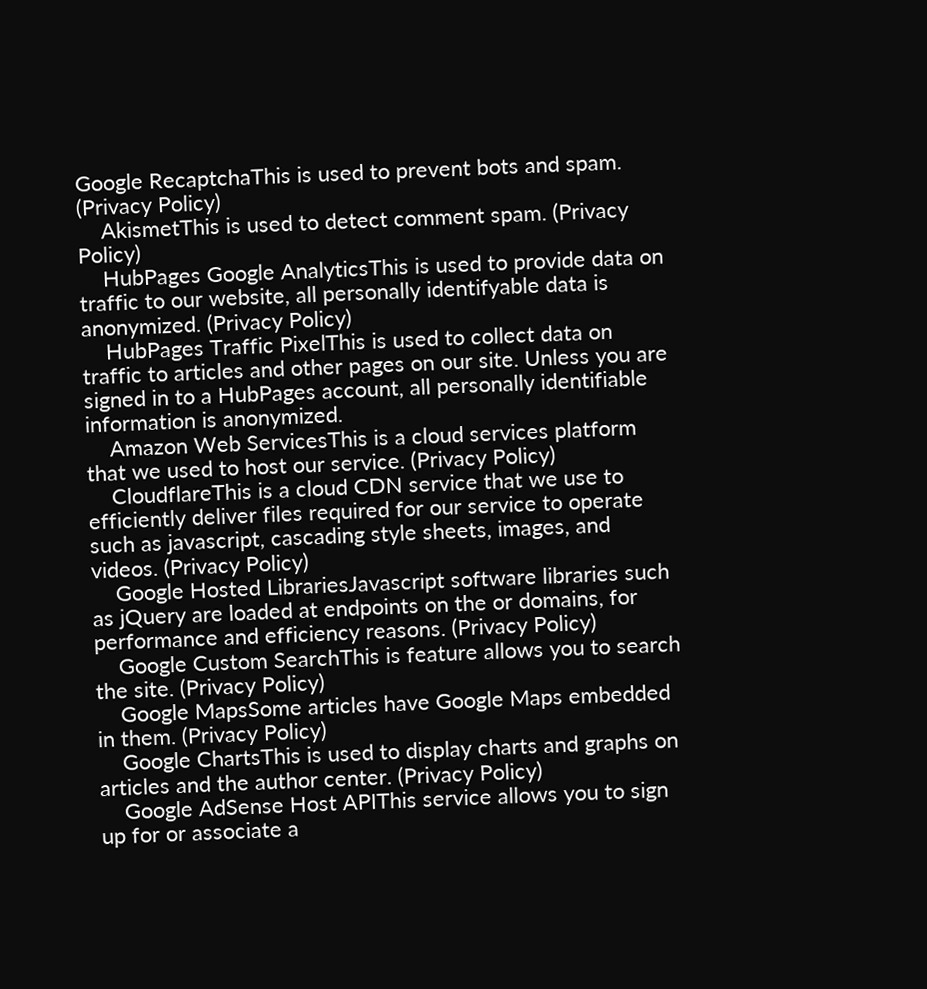Google RecaptchaThis is used to prevent bots and spam. (Privacy Policy)
    AkismetThis is used to detect comment spam. (Privacy Policy)
    HubPages Google AnalyticsThis is used to provide data on traffic to our website, all personally identifyable data is anonymized. (Privacy Policy)
    HubPages Traffic PixelThis is used to collect data on traffic to articles and other pages on our site. Unless you are signed in to a HubPages account, all personally identifiable information is anonymized.
    Amazon Web ServicesThis is a cloud services platform that we used to host our service. (Privacy Policy)
    CloudflareThis is a cloud CDN service that we use to efficiently deliver files required for our service to operate such as javascript, cascading style sheets, images, and videos. (Privacy Policy)
    Google Hosted LibrariesJavascript software libraries such as jQuery are loaded at endpoints on the or domains, for performance and efficiency reasons. (Privacy Policy)
    Google Custom SearchThis is feature allows you to search the site. (Privacy Policy)
    Google MapsSome articles have Google Maps embedded in them. (Privacy Policy)
    Google ChartsThis is used to display charts and graphs on articles and the author center. (Privacy Policy)
    Google AdSense Host APIThis service allows you to sign up for or associate a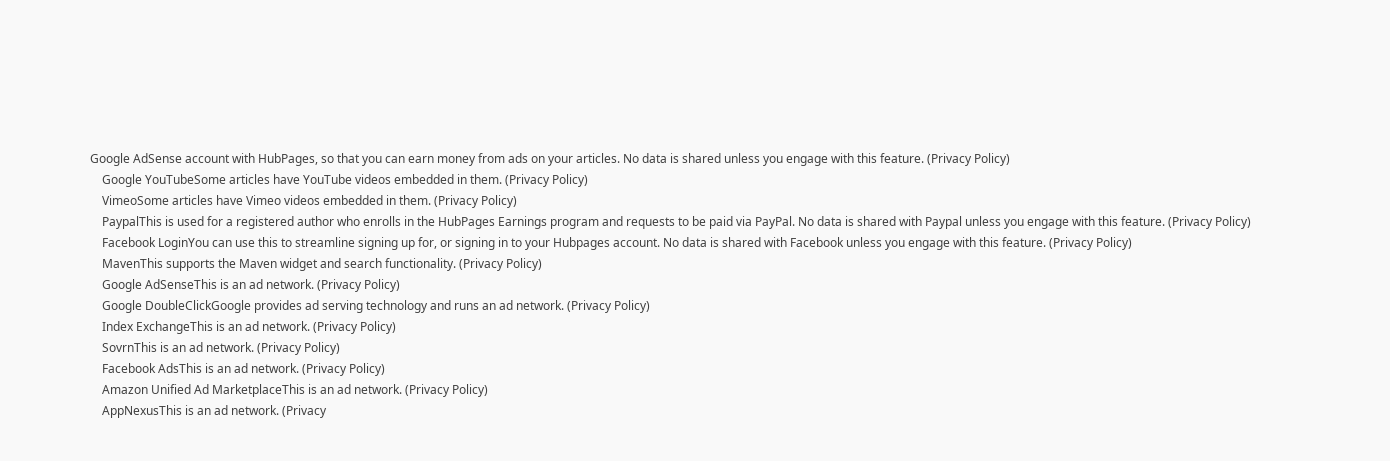Google AdSense account with HubPages, so that you can earn money from ads on your articles. No data is shared unless you engage with this feature. (Privacy Policy)
    Google YouTubeSome articles have YouTube videos embedded in them. (Privacy Policy)
    VimeoSome articles have Vimeo videos embedded in them. (Privacy Policy)
    PaypalThis is used for a registered author who enrolls in the HubPages Earnings program and requests to be paid via PayPal. No data is shared with Paypal unless you engage with this feature. (Privacy Policy)
    Facebook LoginYou can use this to streamline signing up for, or signing in to your Hubpages account. No data is shared with Facebook unless you engage with this feature. (Privacy Policy)
    MavenThis supports the Maven widget and search functionality. (Privacy Policy)
    Google AdSenseThis is an ad network. (Privacy Policy)
    Google DoubleClickGoogle provides ad serving technology and runs an ad network. (Privacy Policy)
    Index ExchangeThis is an ad network. (Privacy Policy)
    SovrnThis is an ad network. (Privacy Policy)
    Facebook AdsThis is an ad network. (Privacy Policy)
    Amazon Unified Ad MarketplaceThis is an ad network. (Privacy Policy)
    AppNexusThis is an ad network. (Privacy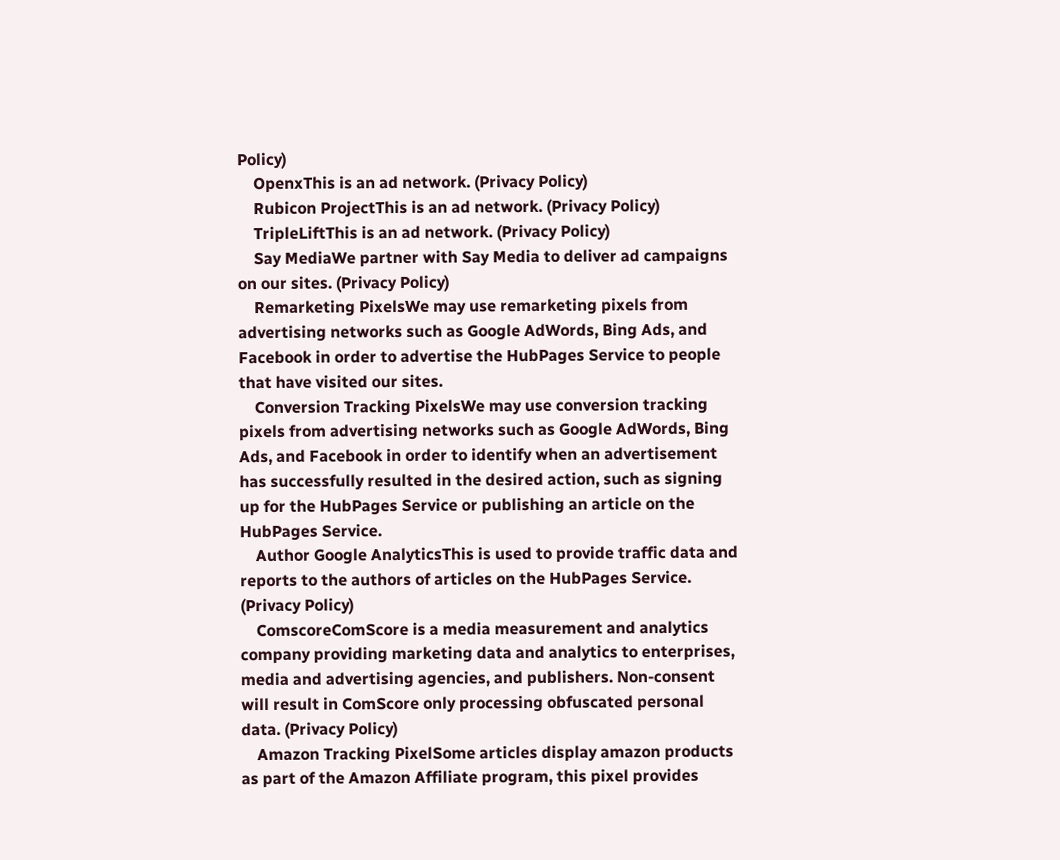Policy)
    OpenxThis is an ad network. (Privacy Policy)
    Rubicon ProjectThis is an ad network. (Privacy Policy)
    TripleLiftThis is an ad network. (Privacy Policy)
    Say MediaWe partner with Say Media to deliver ad campaigns on our sites. (Privacy Policy)
    Remarketing PixelsWe may use remarketing pixels from advertising networks such as Google AdWords, Bing Ads, and Facebook in order to advertise the HubPages Service to people that have visited our sites.
    Conversion Tracking PixelsWe may use conversion tracking pixels from advertising networks such as Google AdWords, Bing Ads, and Facebook in order to identify when an advertisement has successfully resulted in the desired action, such as signing up for the HubPages Service or publishing an article on the HubPages Service.
    Author Google AnalyticsThis is used to provide traffic data and reports to the authors of articles on the HubPages Service. (Privacy Policy)
    ComscoreComScore is a media measurement and analytics company providing marketing data and analytics to enterprises, media and advertising agencies, and publishers. Non-consent will result in ComScore only processing obfuscated personal data. (Privacy Policy)
    Amazon Tracking PixelSome articles display amazon products as part of the Amazon Affiliate program, this pixel provides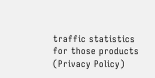traffic statistics for those products (Privacy Policy)